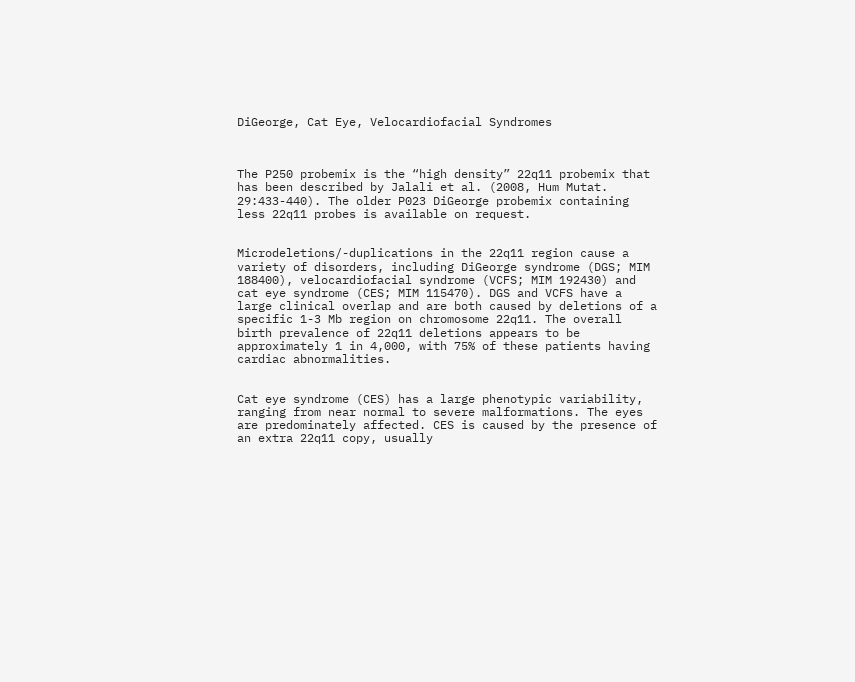DiGeorge, Cat Eye, Velocardiofacial Syndromes



The P250 probemix is the “high density” 22q11 probemix that has been described by Jalali et al. (2008, Hum Mutat. 29:433-440). The older P023 DiGeorge probemix containing less 22q11 probes is available on request.


Microdeletions/-duplications in the 22q11 region cause a variety of disorders, including DiGeorge syndrome (DGS; MIM 188400), velocardiofacial syndrome (VCFS; MIM 192430) and cat eye syndrome (CES; MIM 115470). DGS and VCFS have a large clinical overlap and are both caused by deletions of a specific 1-3 Mb region on chromosome 22q11. The overall birth prevalence of 22q11 deletions appears to be approximately 1 in 4,000, with 75% of these patients having cardiac abnormalities.


Cat eye syndrome (CES) has a large phenotypic variability, ranging from near normal to severe malformations. The eyes are predominately affected. CES is caused by the presence of an extra 22q11 copy, usually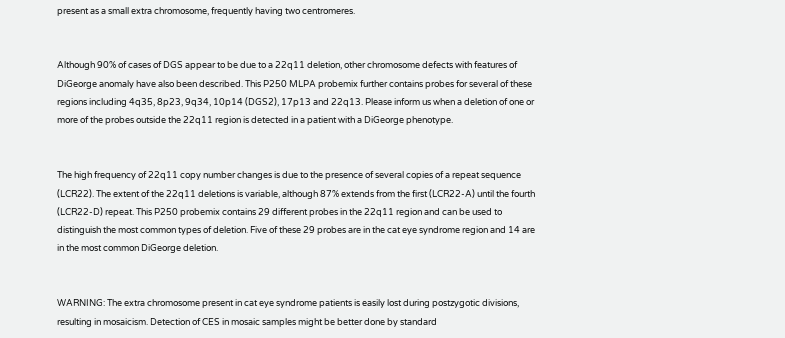present as a small extra chromosome, frequently having two centromeres.


Although 90% of cases of DGS appear to be due to a 22q11 deletion, other chromosome defects with features of DiGeorge anomaly have also been described. This P250 MLPA probemix further contains probes for several of these regions including 4q35, 8p23, 9q34, 10p14 (DGS2), 17p13 and 22q13. Please inform us when a deletion of one or more of the probes outside the 22q11 region is detected in a patient with a DiGeorge phenotype.


The high frequency of 22q11 copy number changes is due to the presence of several copies of a repeat sequence (LCR22). The extent of the 22q11 deletions is variable, although 87% extends from the first (LCR22-A) until the fourth (LCR22-D) repeat. This P250 probemix contains 29 different probes in the 22q11 region and can be used to distinguish the most common types of deletion. Five of these 29 probes are in the cat eye syndrome region and 14 are in the most common DiGeorge deletion.


WARNING: The extra chromosome present in cat eye syndrome patients is easily lost during postzygotic divisions, resulting in mosaicism. Detection of CES in mosaic samples might be better done by standard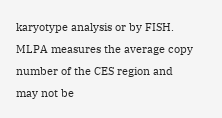karyotype analysis or by FISH. MLPA measures the average copy number of the CES region and may not be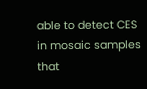able to detect CES in mosaic samples that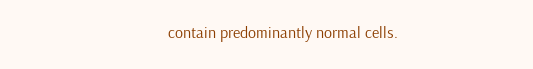contain predominantly normal cells.